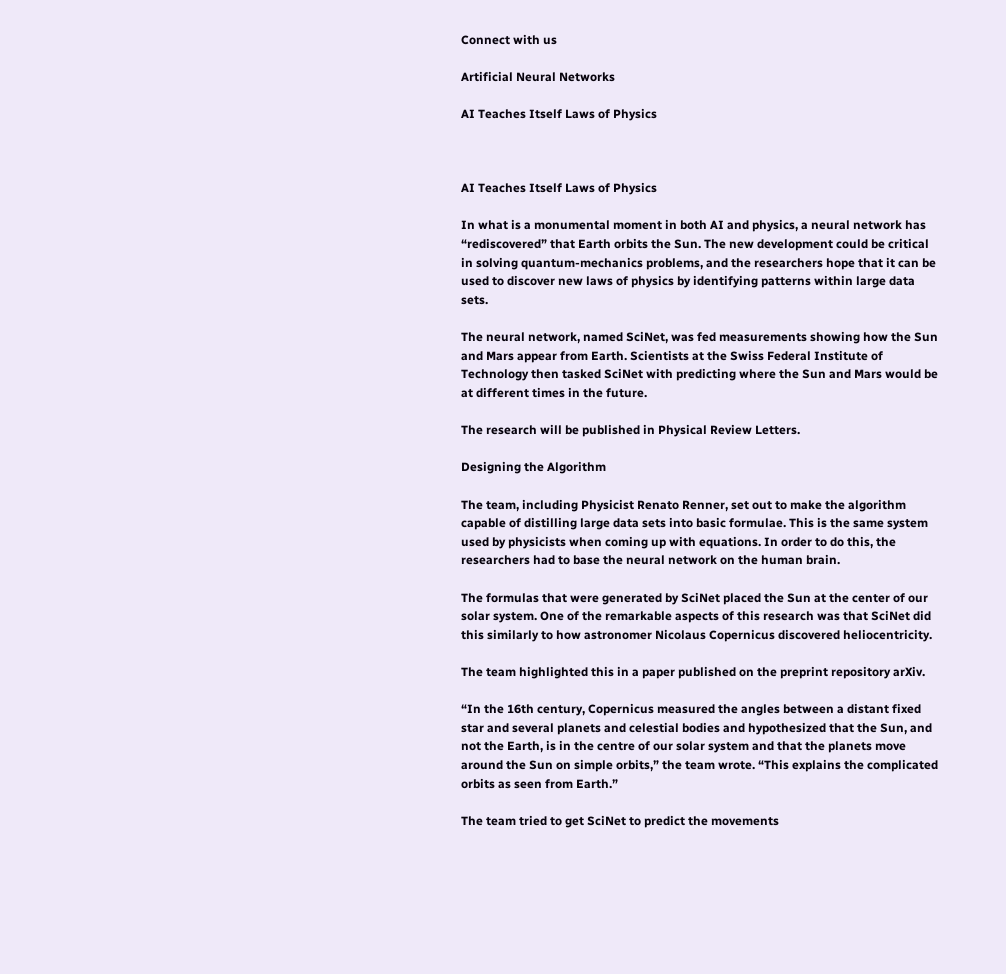Connect with us

Artificial Neural Networks

AI Teaches Itself Laws of Physics



AI Teaches Itself Laws of Physics

In what is a monumental moment in both AI and physics, a neural network has “rediscovered” that Earth orbits the Sun. The new development could be critical in solving quantum-mechanics problems, and the researchers hope that it can be used to discover new laws of physics by identifying patterns within large data sets.

The neural network, named SciNet, was fed measurements showing how the Sun and Mars appear from Earth. Scientists at the Swiss Federal Institute of Technology then tasked SciNet with predicting where the Sun and Mars would be at different times in the future.

The research will be published in Physical Review Letters.

Designing the Algorithm

The team, including Physicist Renato Renner, set out to make the algorithm capable of distilling large data sets into basic formulae. This is the same system used by physicists when coming up with equations. In order to do this, the researchers had to base the neural network on the human brain.

The formulas that were generated by SciNet placed the Sun at the center of our solar system. One of the remarkable aspects of this research was that SciNet did this similarly to how astronomer Nicolaus Copernicus discovered heliocentricity.

The team highlighted this in a paper published on the preprint repository arXiv.

“In the 16th century, Copernicus measured the angles between a distant fixed star and several planets and celestial bodies and hypothesized that the Sun, and not the Earth, is in the centre of our solar system and that the planets move around the Sun on simple orbits,” the team wrote. “This explains the complicated orbits as seen from Earth.”

The team tried to get SciNet to predict the movements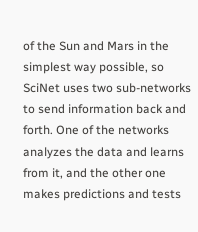of the Sun and Mars in the simplest way possible, so SciNet uses two sub-networks to send information back and forth. One of the networks analyzes the data and learns from it, and the other one makes predictions and tests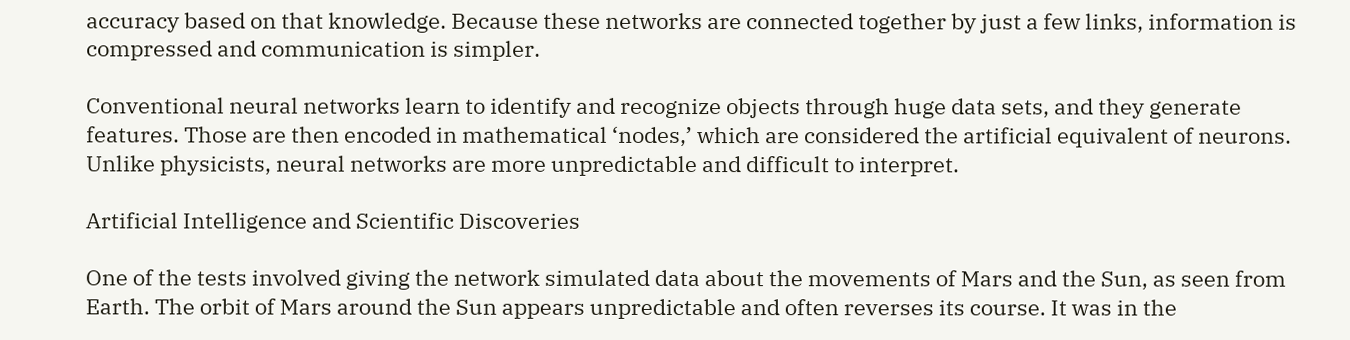accuracy based on that knowledge. Because these networks are connected together by just a few links, information is compressed and communication is simpler.

Conventional neural networks learn to identify and recognize objects through huge data sets, and they generate features. Those are then encoded in mathematical ‘nodes,’ which are considered the artificial equivalent of neurons. Unlike physicists, neural networks are more unpredictable and difficult to interpret.

Artificial Intelligence and Scientific Discoveries

One of the tests involved giving the network simulated data about the movements of Mars and the Sun, as seen from Earth. The orbit of Mars around the Sun appears unpredictable and often reverses its course. It was in the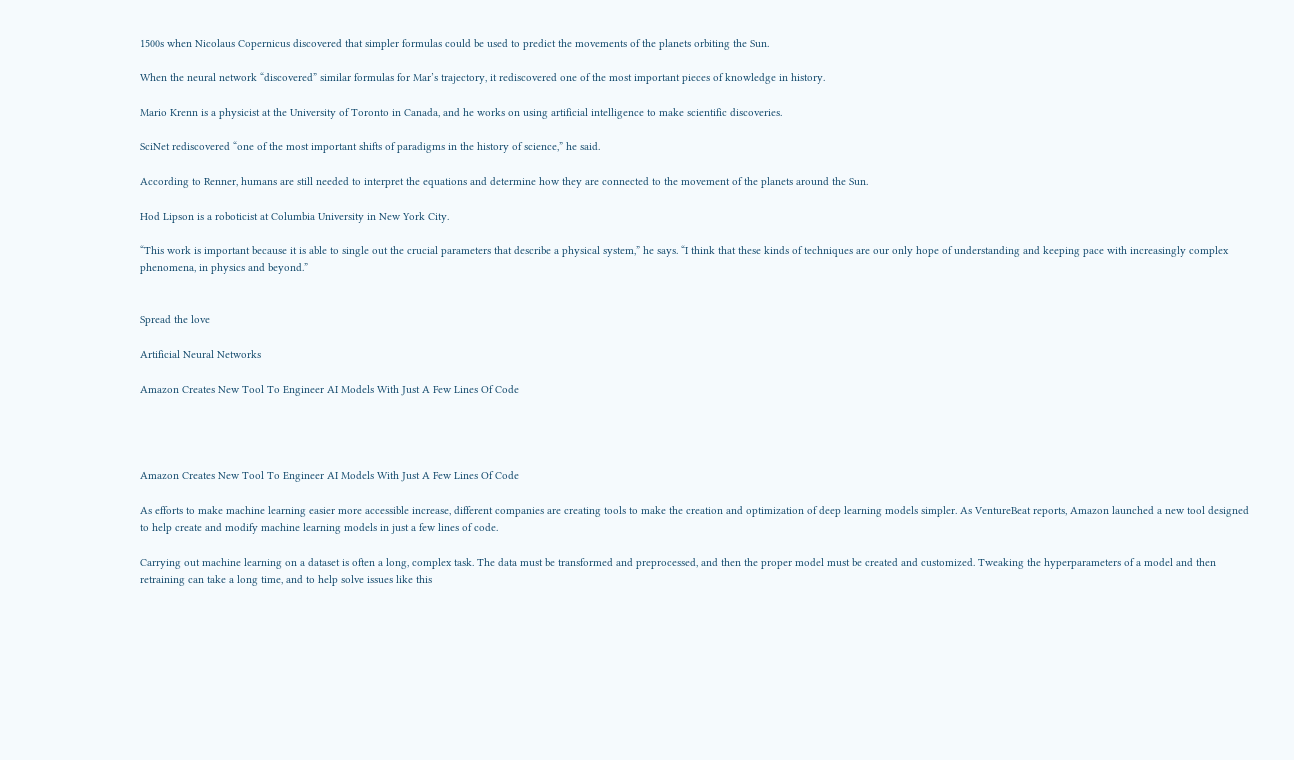1500s when Nicolaus Copernicus discovered that simpler formulas could be used to predict the movements of the planets orbiting the Sun.

When the neural network “discovered” similar formulas for Mar’s trajectory, it rediscovered one of the most important pieces of knowledge in history.

Mario Krenn is a physicist at the University of Toronto in Canada, and he works on using artificial intelligence to make scientific discoveries.

SciNet rediscovered “one of the most important shifts of paradigms in the history of science,” he said.

According to Renner, humans are still needed to interpret the equations and determine how they are connected to the movement of the planets around the Sun.

Hod Lipson is a roboticist at Columbia University in New York City.

“This work is important because it is able to single out the crucial parameters that describe a physical system,” he says. “I think that these kinds of techniques are our only hope of understanding and keeping pace with increasingly complex phenomena, in physics and beyond.”


Spread the love

Artificial Neural Networks

Amazon Creates New Tool To Engineer AI Models With Just A Few Lines Of Code




Amazon Creates New Tool To Engineer AI Models With Just A Few Lines Of Code

As efforts to make machine learning easier more accessible increase, different companies are creating tools to make the creation and optimization of deep learning models simpler. As VentureBeat reports, Amazon launched a new tool designed to help create and modify machine learning models in just a few lines of code.

Carrying out machine learning on a dataset is often a long, complex task. The data must be transformed and preprocessed, and then the proper model must be created and customized. Tweaking the hyperparameters of a model and then retraining can take a long time, and to help solve issues like this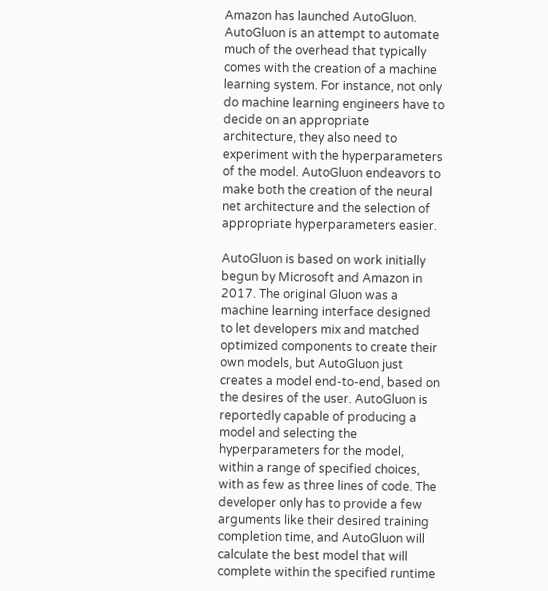Amazon has launched AutoGluon. AutoGluon is an attempt to automate much of the overhead that typically comes with the creation of a machine learning system. For instance, not only do machine learning engineers have to decide on an appropriate architecture, they also need to experiment with the hyperparameters of the model. AutoGluon endeavors to make both the creation of the neural net architecture and the selection of appropriate hyperparameters easier.

AutoGluon is based on work initially begun by Microsoft and Amazon in 2017. The original Gluon was a machine learning interface designed to let developers mix and matched optimized components to create their own models, but AutoGluon just creates a model end-to-end, based on the desires of the user. AutoGluon is reportedly capable of producing a model and selecting the hyperparameters for the model, within a range of specified choices, with as few as three lines of code. The developer only has to provide a few arguments like their desired training completion time, and AutoGluon will calculate the best model that will complete within the specified runtime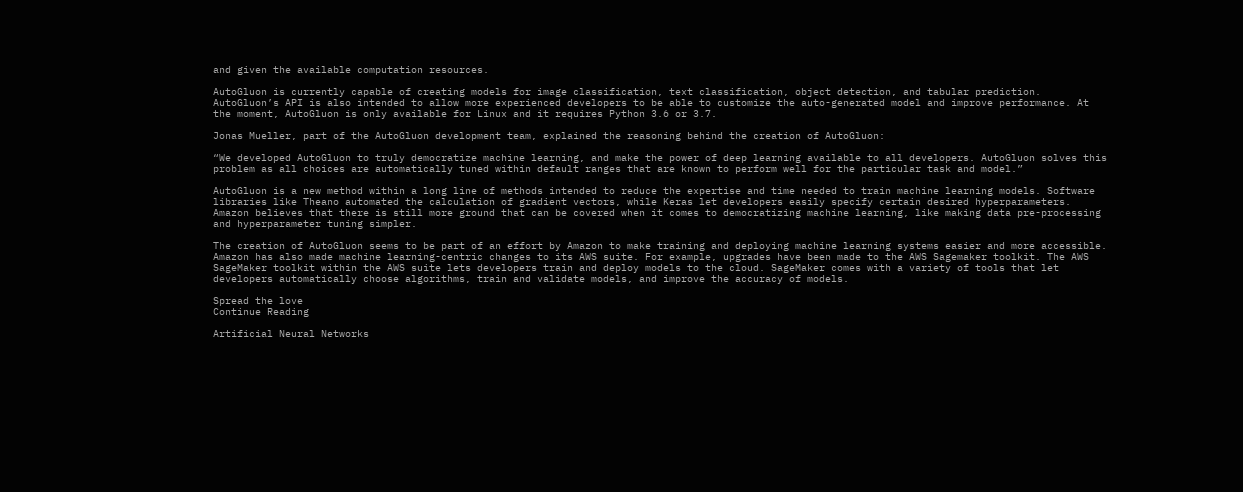and given the available computation resources.

AutoGluon is currently capable of creating models for image classification, text classification, object detection, and tabular prediction. AutoGluon’s API is also intended to allow more experienced developers to be able to customize the auto-generated model and improve performance. At the moment, AutoGluon is only available for Linux and it requires Python 3.6 or 3.7.

Jonas Mueller, part of the AutoGluon development team, explained the reasoning behind the creation of AutoGluon:

“We developed AutoGluon to truly democratize machine learning, and make the power of deep learning available to all developers. AutoGluon solves this problem as all choices are automatically tuned within default ranges that are known to perform well for the particular task and model.”

AutoGluon is a new method within a long line of methods intended to reduce the expertise and time needed to train machine learning models. Software libraries like Theano automated the calculation of gradient vectors, while Keras let developers easily specify certain desired hyperparameters. Amazon believes that there is still more ground that can be covered when it comes to democratizing machine learning, like making data pre-processing and hyperparameter tuning simpler.

The creation of AutoGluon seems to be part of an effort by Amazon to make training and deploying machine learning systems easier and more accessible. Amazon has also made machine learning-centric changes to its AWS suite. For example, upgrades have been made to the AWS Sagemaker toolkit. The AWS SageMaker toolkit within the AWS suite lets developers train and deploy models to the cloud. SageMaker comes with a variety of tools that let developers automatically choose algorithms, train and validate models, and improve the accuracy of models.

Spread the love
Continue Reading

Artificial Neural Networks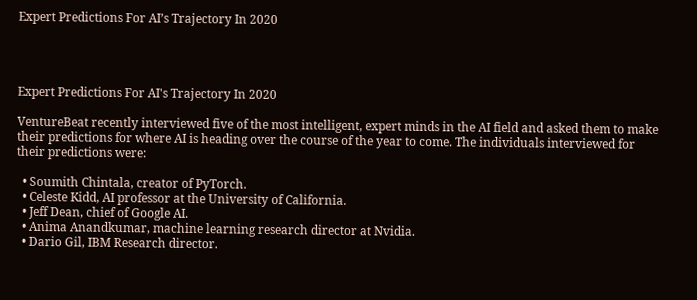Expert Predictions For AI’s Trajectory In 2020




Expert Predictions For AI's Trajectory In 2020

VentureBeat recently interviewed five of the most intelligent, expert minds in the AI field and asked them to make their predictions for where AI is heading over the course of the year to come. The individuals interviewed for their predictions were:

  • Soumith Chintala, creator of PyTorch.
  • Celeste Kidd, AI professor at the University of California.
  • Jeff Dean, chief of Google AI.
  • Anima Anandkumar, machine learning research director at Nvidia.
  • Dario Gil, IBM Research director.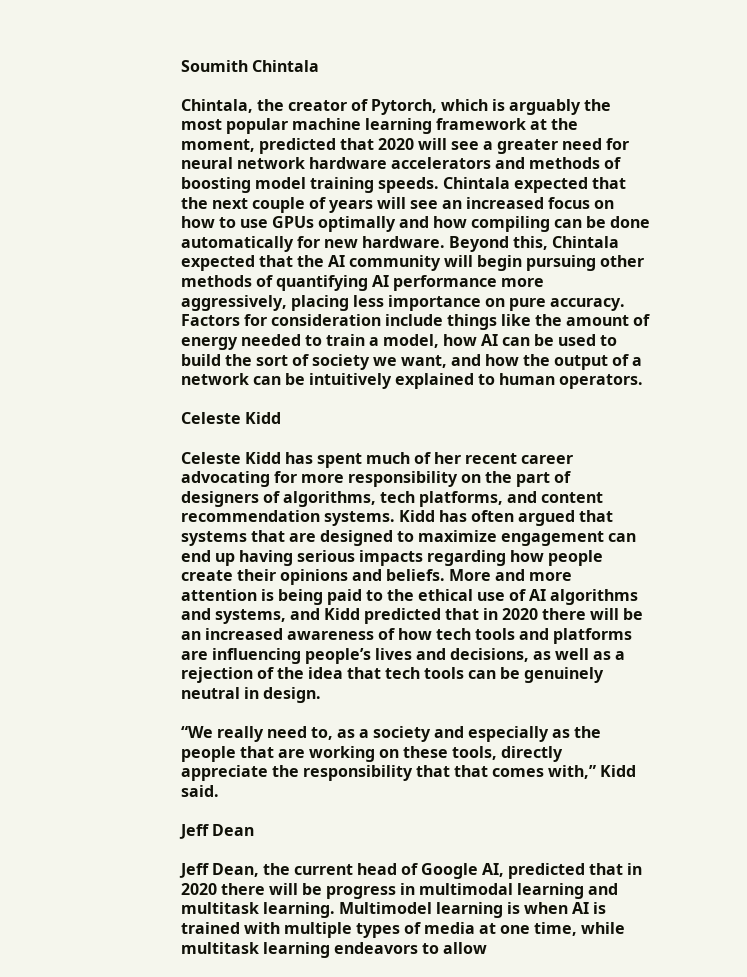Soumith Chintala

Chintala, the creator of Pytorch, which is arguably the most popular machine learning framework at the moment, predicted that 2020 will see a greater need for neural network hardware accelerators and methods of boosting model training speeds. Chintala expected that the next couple of years will see an increased focus on how to use GPUs optimally and how compiling can be done automatically for new hardware. Beyond this, Chintala expected that the AI community will begin pursuing other methods of quantifying AI performance more aggressively, placing less importance on pure accuracy. Factors for consideration include things like the amount of energy needed to train a model, how AI can be used to build the sort of society we want, and how the output of a network can be intuitively explained to human operators.

Celeste Kidd

Celeste Kidd has spent much of her recent career advocating for more responsibility on the part of designers of algorithms, tech platforms, and content recommendation systems. Kidd has often argued that systems that are designed to maximize engagement can end up having serious impacts regarding how people create their opinions and beliefs. More and more attention is being paid to the ethical use of AI algorithms and systems, and Kidd predicted that in 2020 there will be an increased awareness of how tech tools and platforms are influencing people’s lives and decisions, as well as a rejection of the idea that tech tools can be genuinely neutral in design.

“We really need to, as a society and especially as the people that are working on these tools, directly appreciate the responsibility that that comes with,” Kidd said.

Jeff Dean

Jeff Dean, the current head of Google AI, predicted that in 2020 there will be progress in multimodal learning and multitask learning. Multimodel learning is when AI is trained with multiple types of media at one time, while multitask learning endeavors to allow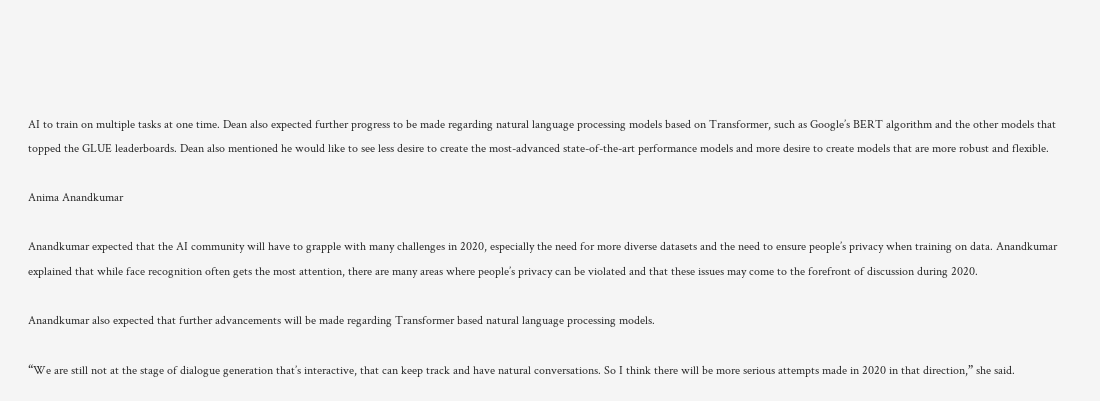AI to train on multiple tasks at one time. Dean also expected further progress to be made regarding natural language processing models based on Transformer, such as Google’s BERT algorithm and the other models that topped the GLUE leaderboards. Dean also mentioned he would like to see less desire to create the most-advanced state-of-the-art performance models and more desire to create models that are more robust and flexible.

Anima Anandkumar

Anandkumar expected that the AI community will have to grapple with many challenges in 2020, especially the need for more diverse datasets and the need to ensure people’s privacy when training on data. Anandkumar explained that while face recognition often gets the most attention, there are many areas where people’s privacy can be violated and that these issues may come to the forefront of discussion during 2020.

Anandkumar also expected that further advancements will be made regarding Transformer based natural language processing models.

“We are still not at the stage of dialogue generation that’s interactive, that can keep track and have natural conversations. So I think there will be more serious attempts made in 2020 in that direction,” she said.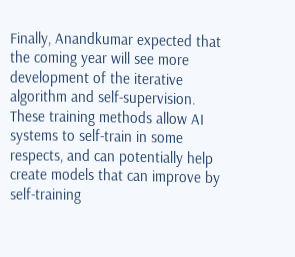Finally, Anandkumar expected that the coming year will see more development of the iterative algorithm and self-supervision. These training methods allow AI systems to self-train in some respects, and can potentially help create models that can improve by self-training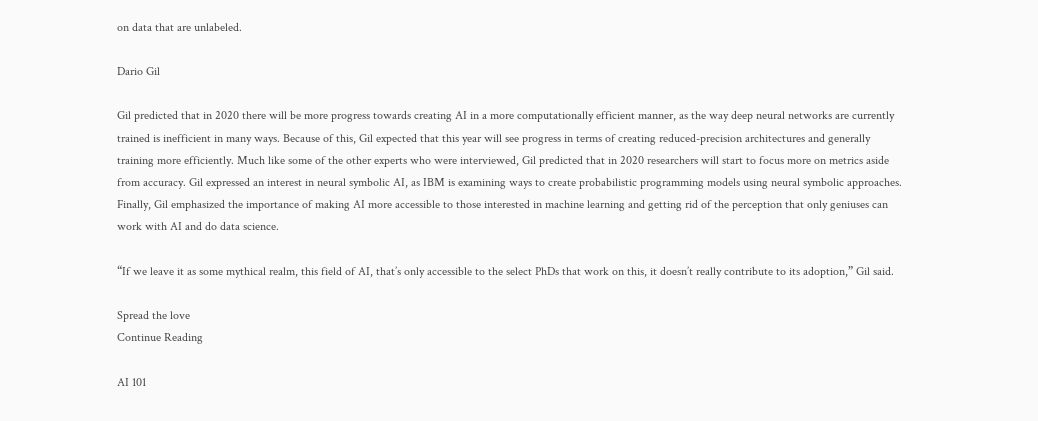on data that are unlabeled.

Dario Gil

Gil predicted that in 2020 there will be more progress towards creating AI in a more computationally efficient manner, as the way deep neural networks are currently trained is inefficient in many ways. Because of this, Gil expected that this year will see progress in terms of creating reduced-precision architectures and generally training more efficiently. Much like some of the other experts who were interviewed, Gil predicted that in 2020 researchers will start to focus more on metrics aside from accuracy. Gil expressed an interest in neural symbolic AI, as IBM is examining ways to create probabilistic programming models using neural symbolic approaches. Finally, Gil emphasized the importance of making AI more accessible to those interested in machine learning and getting rid of the perception that only geniuses can work with AI and do data science.

“If we leave it as some mythical realm, this field of AI, that’s only accessible to the select PhDs that work on this, it doesn’t really contribute to its adoption,” Gil said.

Spread the love
Continue Reading

AI 101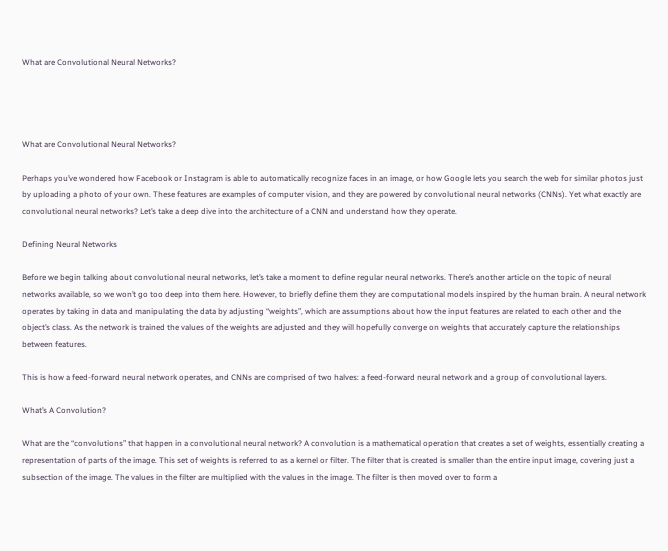What are Convolutional Neural Networks?




What are Convolutional Neural Networks?

Perhaps you’ve wondered how Facebook or Instagram is able to automatically recognize faces in an image, or how Google lets you search the web for similar photos just by uploading a photo of your own. These features are examples of computer vision, and they are powered by convolutional neural networks (CNNs). Yet what exactly are convolutional neural networks? Let’s take a deep dive into the architecture of a CNN and understand how they operate.

Defining Neural Networks

Before we begin talking about convolutional neural networks, let’s take a moment to define regular neural networks. There’s another article on the topic of neural networks available, so we won’t go too deep into them here. However, to briefly define them they are computational models inspired by the human brain. A neural network operates by taking in data and manipulating the data by adjusting “weights”, which are assumptions about how the input features are related to each other and the object’s class. As the network is trained the values of the weights are adjusted and they will hopefully converge on weights that accurately capture the relationships between features.

This is how a feed-forward neural network operates, and CNNs are comprised of two halves: a feed-forward neural network and a group of convolutional layers.

What’s A Convolution?

What are the “convolutions” that happen in a convolutional neural network? A convolution is a mathematical operation that creates a set of weights, essentially creating a representation of parts of the image. This set of weights is referred to as a kernel or filter. The filter that is created is smaller than the entire input image, covering just a subsection of the image. The values in the filter are multiplied with the values in the image. The filter is then moved over to form a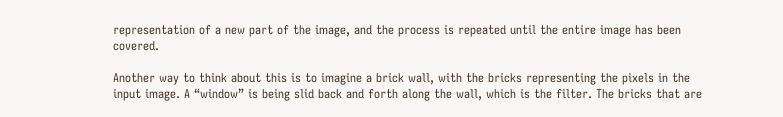representation of a new part of the image, and the process is repeated until the entire image has been covered.

Another way to think about this is to imagine a brick wall, with the bricks representing the pixels in the input image. A “window” is being slid back and forth along the wall, which is the filter. The bricks that are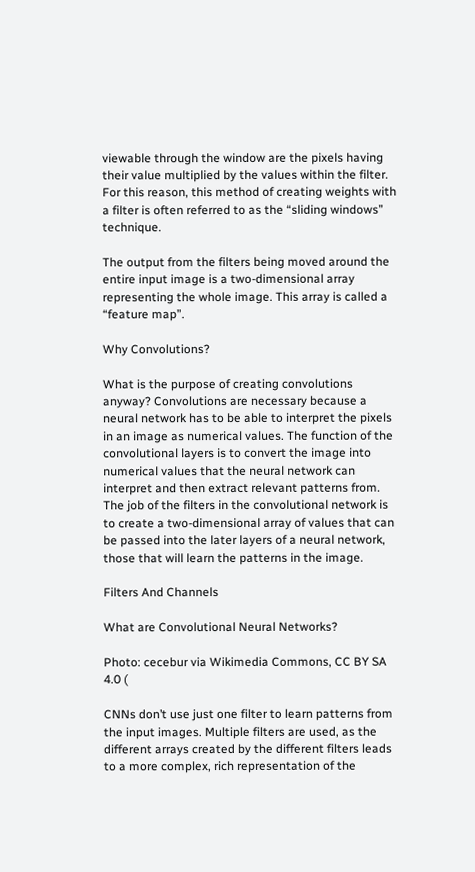viewable through the window are the pixels having their value multiplied by the values within the filter. For this reason, this method of creating weights with a filter is often referred to as the “sliding windows” technique.

The output from the filters being moved around the entire input image is a two-dimensional array representing the whole image. This array is called a “feature map”.

Why Convolutions?

What is the purpose of creating convolutions anyway? Convolutions are necessary because a neural network has to be able to interpret the pixels in an image as numerical values. The function of the convolutional layers is to convert the image into numerical values that the neural network can interpret and then extract relevant patterns from. The job of the filters in the convolutional network is to create a two-dimensional array of values that can be passed into the later layers of a neural network, those that will learn the patterns in the image.

Filters And Channels

What are Convolutional Neural Networks?

Photo: cecebur via Wikimedia Commons, CC BY SA 4.0 (

CNNs don’t use just one filter to learn patterns from the input images. Multiple filters are used, as the different arrays created by the different filters leads to a more complex, rich representation of the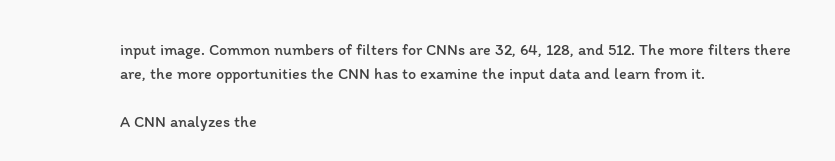input image. Common numbers of filters for CNNs are 32, 64, 128, and 512. The more filters there are, the more opportunities the CNN has to examine the input data and learn from it.

A CNN analyzes the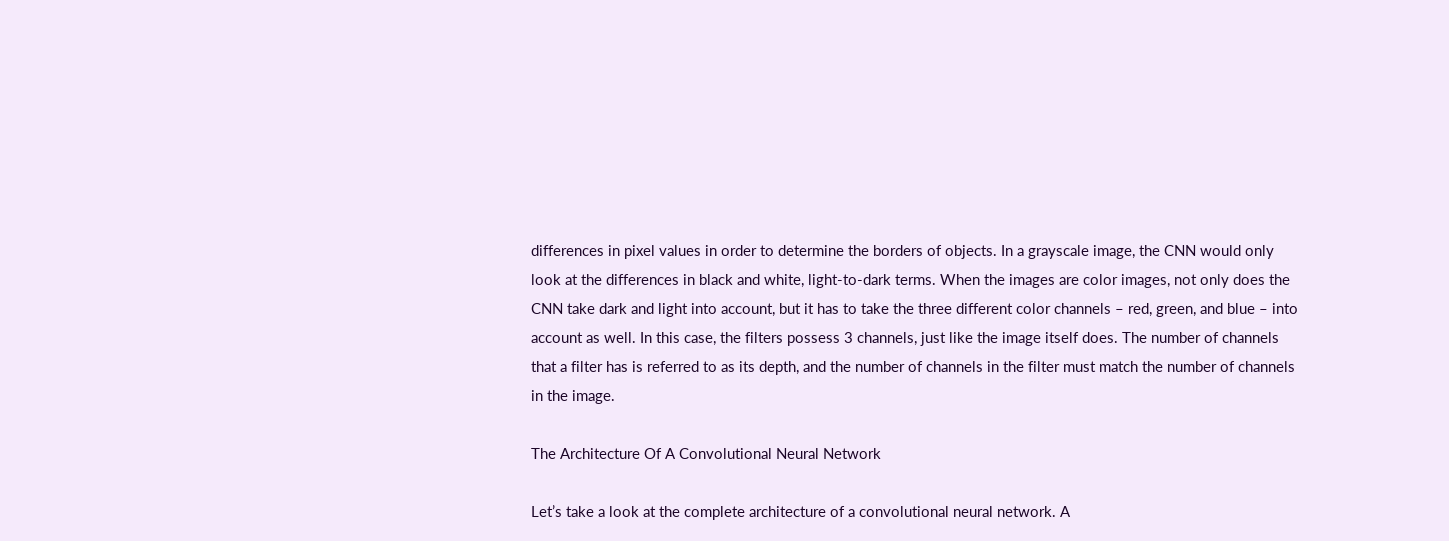differences in pixel values in order to determine the borders of objects. In a grayscale image, the CNN would only look at the differences in black and white, light-to-dark terms. When the images are color images, not only does the CNN take dark and light into account, but it has to take the three different color channels – red, green, and blue – into account as well. In this case, the filters possess 3 channels, just like the image itself does. The number of channels that a filter has is referred to as its depth, and the number of channels in the filter must match the number of channels in the image.

The Architecture Of A Convolutional Neural Network

Let’s take a look at the complete architecture of a convolutional neural network. A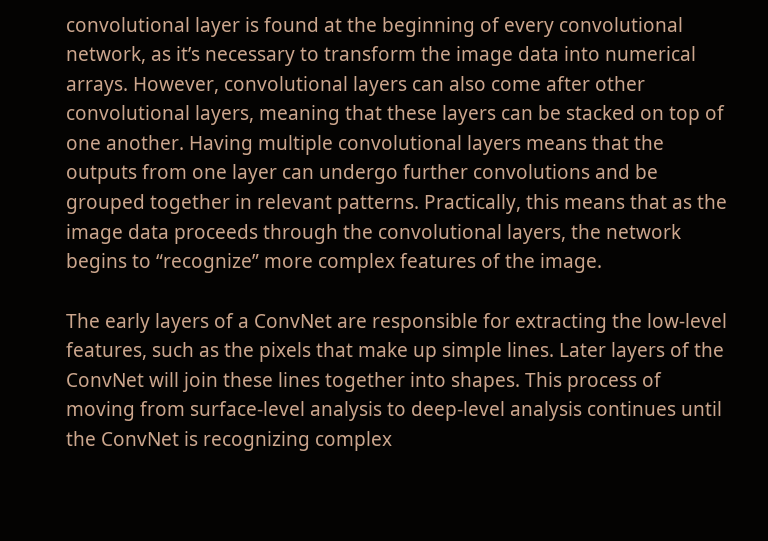convolutional layer is found at the beginning of every convolutional network, as it’s necessary to transform the image data into numerical arrays. However, convolutional layers can also come after other convolutional layers, meaning that these layers can be stacked on top of one another. Having multiple convolutional layers means that the outputs from one layer can undergo further convolutions and be grouped together in relevant patterns. Practically, this means that as the image data proceeds through the convolutional layers, the network begins to “recognize” more complex features of the image.

The early layers of a ConvNet are responsible for extracting the low-level features, such as the pixels that make up simple lines. Later layers of the ConvNet will join these lines together into shapes. This process of moving from surface-level analysis to deep-level analysis continues until the ConvNet is recognizing complex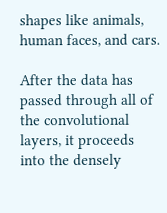shapes like animals, human faces, and cars.

After the data has passed through all of the convolutional layers, it proceeds into the densely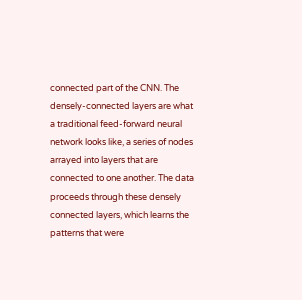connected part of the CNN. The densely-connected layers are what a traditional feed-forward neural network looks like, a series of nodes arrayed into layers that are connected to one another. The data proceeds through these densely connected layers, which learns the patterns that were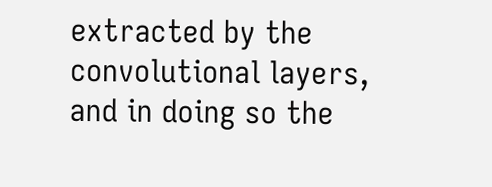extracted by the convolutional layers, and in doing so the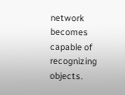network becomes capable of recognizing objects.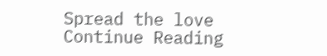Spread the love
Continue Reading